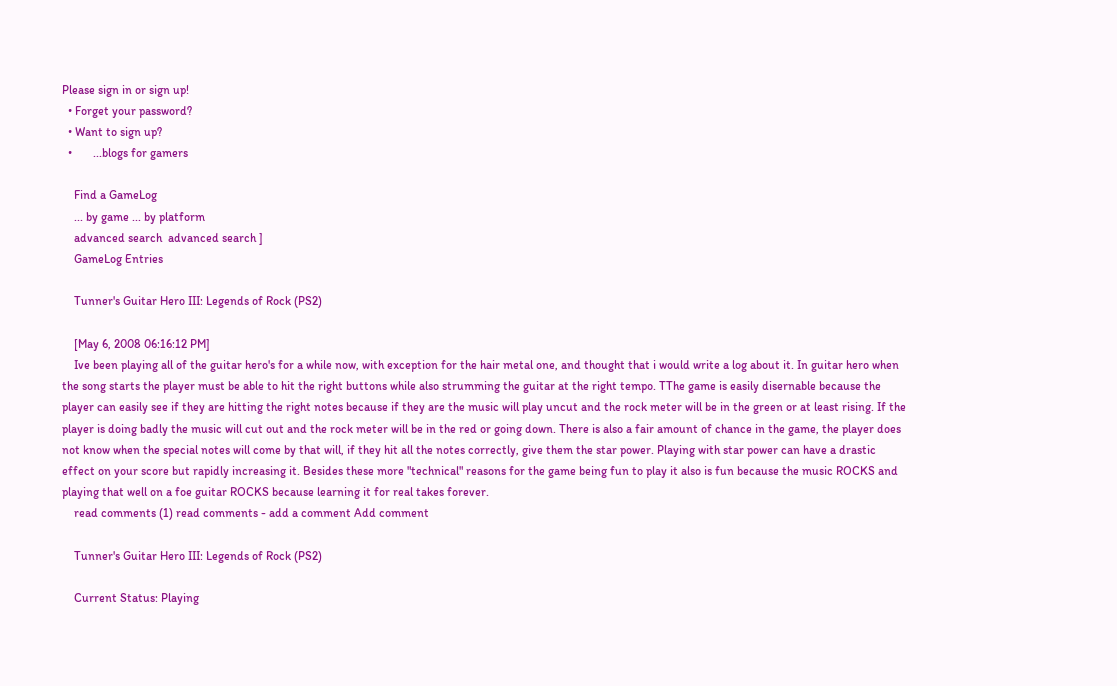Please sign in or sign up!
  • Forget your password?
  • Want to sign up?
  •       ...blogs for gamers

    Find a GameLog
    ... by game ... by platform
    advanced search  advanced search ]
    GameLog Entries

    Tunner's Guitar Hero III: Legends of Rock (PS2)

    [May 6, 2008 06:16:12 PM]
    Ive been playing all of the guitar hero's for a while now, with exception for the hair metal one, and thought that i would write a log about it. In guitar hero when the song starts the player must be able to hit the right buttons while also strumming the guitar at the right tempo. TThe game is easily disernable because the player can easily see if they are hitting the right notes because if they are the music will play uncut and the rock meter will be in the green or at least rising. If the player is doing badly the music will cut out and the rock meter will be in the red or going down. There is also a fair amount of chance in the game, the player does not know when the special notes will come by that will, if they hit all the notes correctly, give them the star power. Playing with star power can have a drastic effect on your score but rapidly increasing it. Besides these more "technical" reasons for the game being fun to play it also is fun because the music ROCKS and playing that well on a foe guitar ROCKS because learning it for real takes forever.
    read comments (1) read comments - add a comment Add comment

    Tunner's Guitar Hero III: Legends of Rock (PS2)

    Current Status: Playing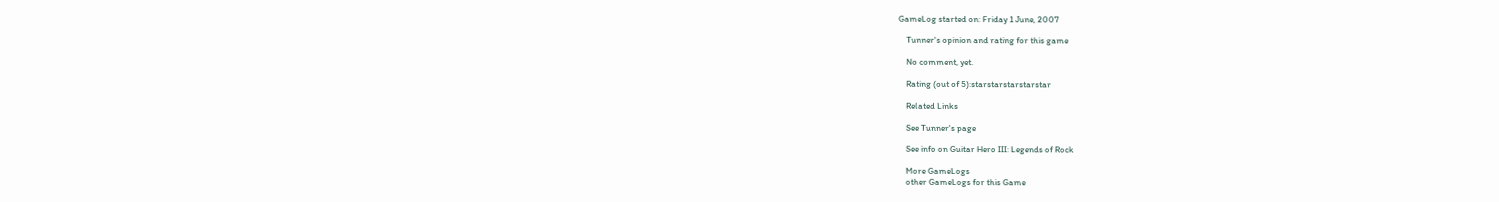GameLog started on: Friday 1 June, 2007

    Tunner's opinion and rating for this game

    No comment, yet.

    Rating (out of 5):starstarstarstarstar

    Related Links

    See Tunner's page

    See info on Guitar Hero III: Legends of Rock

    More GameLogs
    other GameLogs for this Game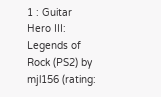1 : Guitar Hero III: Legends of Rock (PS2) by mjl156 (rating: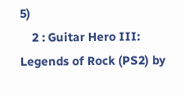5)
    2 : Guitar Hero III: Legends of Rock (PS2) by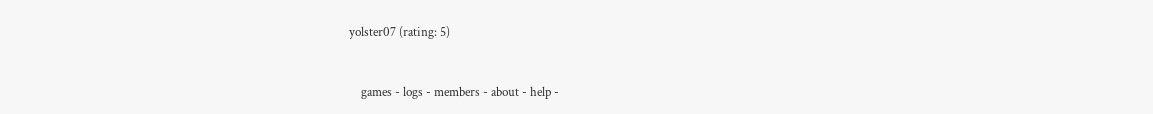yolster07 (rating: 5)


    games - logs - members - about - help -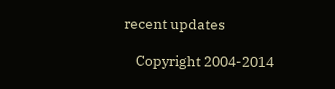recent updates

    Copyright 2004-2014